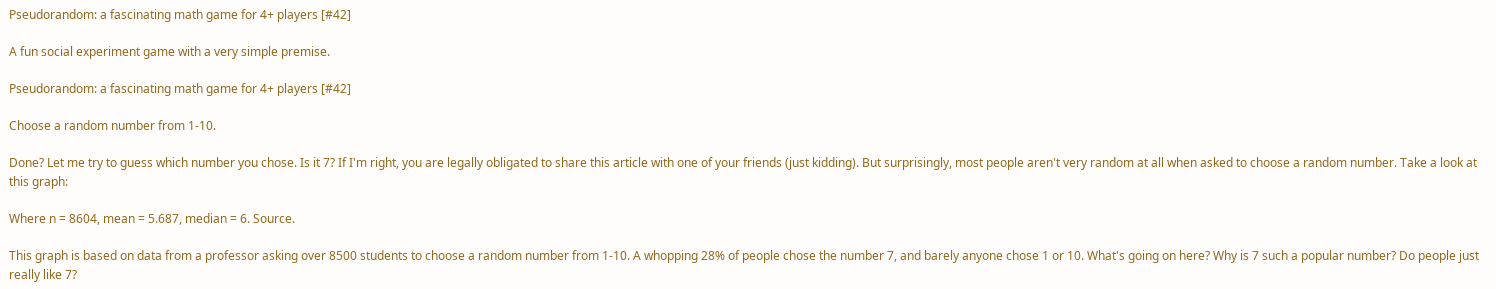Pseudorandom: a fascinating math game for 4+ players [#42]

A fun social experiment game with a very simple premise.

Pseudorandom: a fascinating math game for 4+ players [#42]

Choose a random number from 1-10.

Done? Let me try to guess which number you chose. Is it 7? If I'm right, you are legally obligated to share this article with one of your friends (just kidding). But surprisingly, most people aren't very random at all when asked to choose a random number. Take a look at this graph:

Where n = 8604, mean = 5.687, median = 6. Source.

This graph is based on data from a professor asking over 8500 students to choose a random number from 1-10. A whopping 28% of people chose the number 7, and barely anyone chose 1 or 10. What's going on here? Why is 7 such a popular number? Do people just really like 7?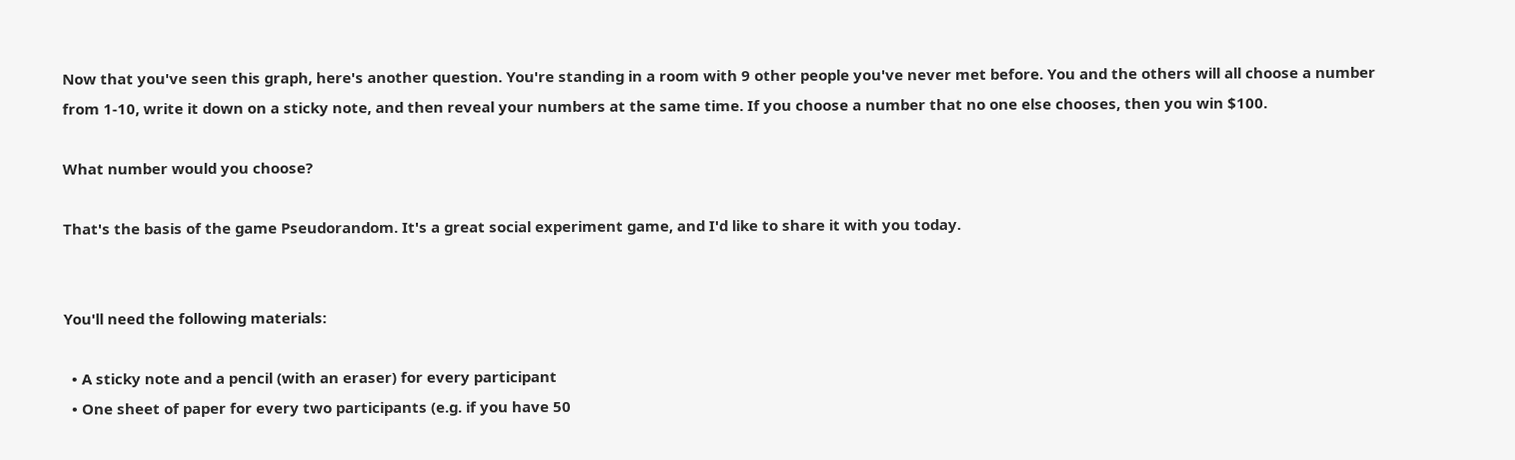Now that you've seen this graph, here's another question. You're standing in a room with 9 other people you've never met before. You and the others will all choose a number from 1-10, write it down on a sticky note, and then reveal your numbers at the same time. If you choose a number that no one else chooses, then you win $100.

What number would you choose?

That's the basis of the game Pseudorandom. It's a great social experiment game, and I'd like to share it with you today.


You'll need the following materials:

  • A sticky note and a pencil (with an eraser) for every participant
  • One sheet of paper for every two participants (e.g. if you have 50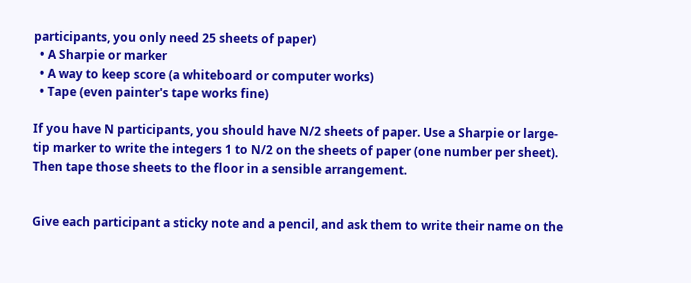participants, you only need 25 sheets of paper)
  • A Sharpie or marker
  • A way to keep score (a whiteboard or computer works)
  • Tape (even painter's tape works fine)

If you have N participants, you should have N/2 sheets of paper. Use a Sharpie or large-tip marker to write the integers 1 to N/2 on the sheets of paper (one number per sheet). Then tape those sheets to the floor in a sensible arrangement.


Give each participant a sticky note and a pencil, and ask them to write their name on the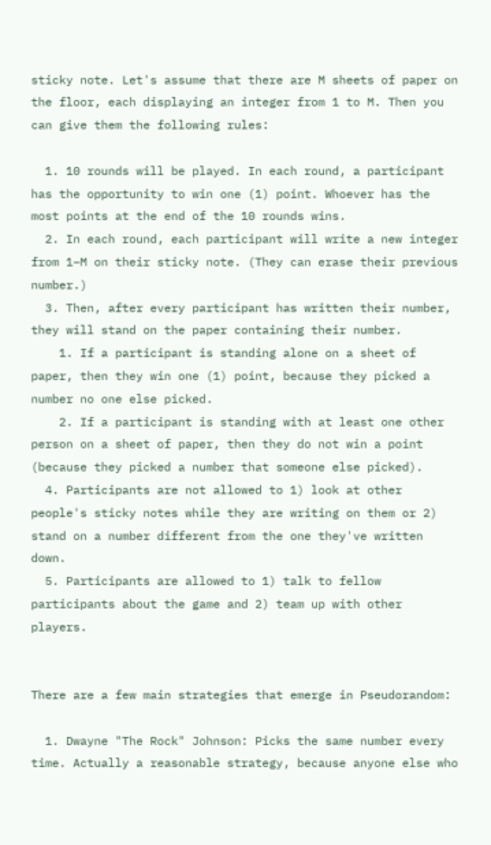sticky note. Let's assume that there are M sheets of paper on the floor, each displaying an integer from 1 to M. Then you can give them the following rules:

  1. 10 rounds will be played. In each round, a participant has the opportunity to win one (1) point. Whoever has the most points at the end of the 10 rounds wins.
  2. In each round, each participant will write a new integer from 1–M on their sticky note. (They can erase their previous number.)
  3. Then, after every participant has written their number, they will stand on the paper containing their number.
    1. If a participant is standing alone on a sheet of paper, then they win one (1) point, because they picked a number no one else picked.
    2. If a participant is standing with at least one other person on a sheet of paper, then they do not win a point (because they picked a number that someone else picked).
  4. Participants are not allowed to 1) look at other people's sticky notes while they are writing on them or 2) stand on a number different from the one they've written down.
  5. Participants are allowed to 1) talk to fellow participants about the game and 2) team up with other players.


There are a few main strategies that emerge in Pseudorandom:

  1. Dwayne "The Rock" Johnson: Picks the same number every time. Actually a reasonable strategy, because anyone else who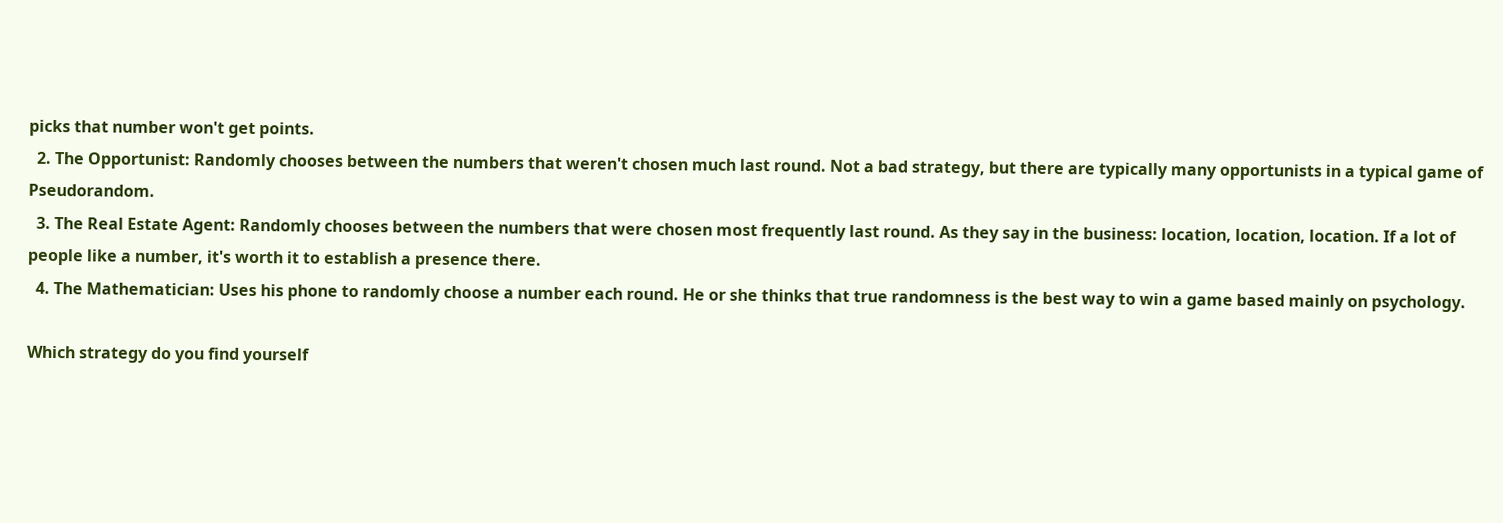picks that number won't get points.
  2. The Opportunist: Randomly chooses between the numbers that weren't chosen much last round. Not a bad strategy, but there are typically many opportunists in a typical game of Pseudorandom.
  3. The Real Estate Agent: Randomly chooses between the numbers that were chosen most frequently last round. As they say in the business: location, location, location. If a lot of people like a number, it's worth it to establish a presence there.
  4. The Mathematician: Uses his phone to randomly choose a number each round. He or she thinks that true randomness is the best way to win a game based mainly on psychology.

Which strategy do you find yourself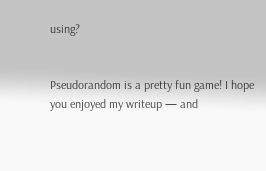using?


Pseudorandom is a pretty fun game! I hope you enjoyed my writeup — and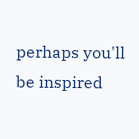perhaps you'll be inspired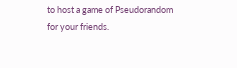to host a game of Pseudorandom for your friends.